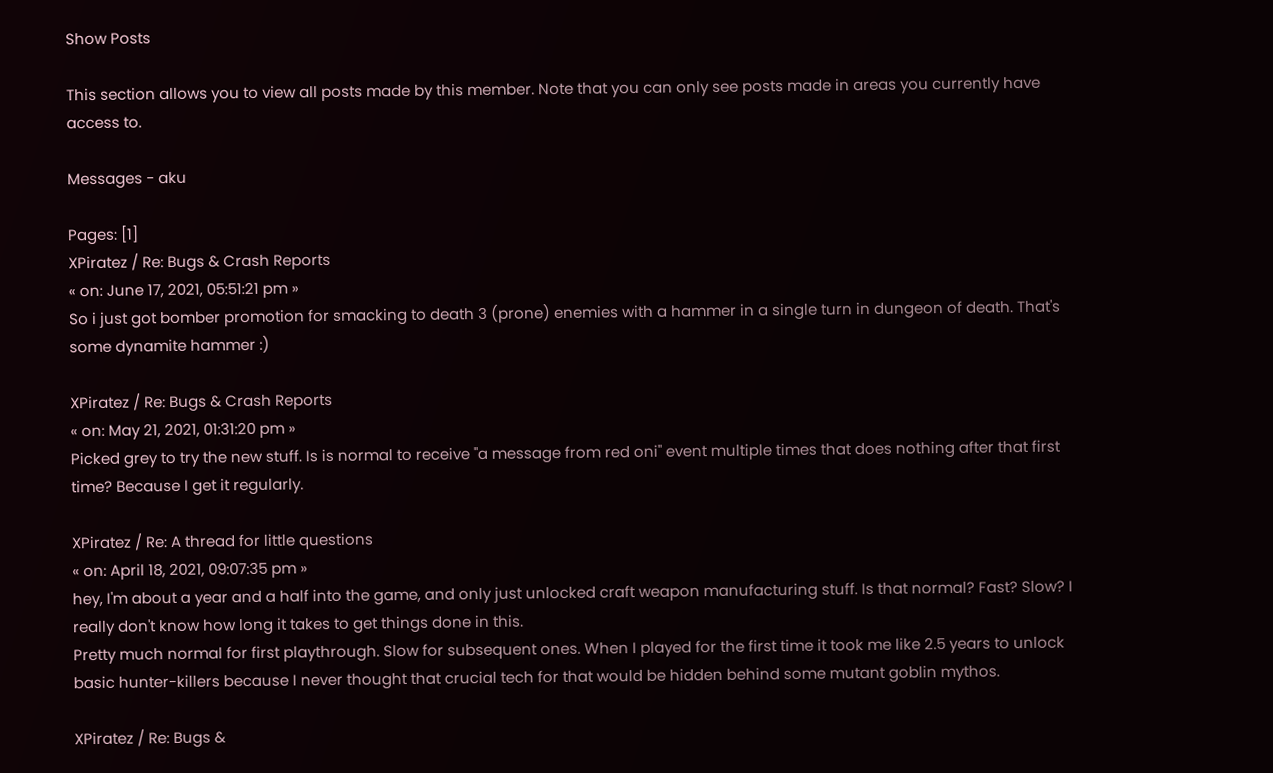Show Posts

This section allows you to view all posts made by this member. Note that you can only see posts made in areas you currently have access to.

Messages - aku

Pages: [1]
XPiratez / Re: Bugs & Crash Reports
« on: June 17, 2021, 05:51:21 pm »
So i just got bomber promotion for smacking to death 3 (prone) enemies with a hammer in a single turn in dungeon of death. That's some dynamite hammer :)

XPiratez / Re: Bugs & Crash Reports
« on: May 21, 2021, 01:31:20 pm »
Picked grey to try the new stuff. Is is normal to receive "a message from red oni" event multiple times that does nothing after that first time? Because I get it regularly.

XPiratez / Re: A thread for little questions
« on: April 18, 2021, 09:07:35 pm »
hey, I'm about a year and a half into the game, and only just unlocked craft weapon manufacturing stuff. Is that normal? Fast? Slow? I really don't know how long it takes to get things done in this.
Pretty much normal for first playthrough. Slow for subsequent ones. When I played for the first time it took me like 2.5 years to unlock basic hunter-killers because I never thought that crucial tech for that would be hidden behind some mutant goblin mythos.

XPiratez / Re: Bugs &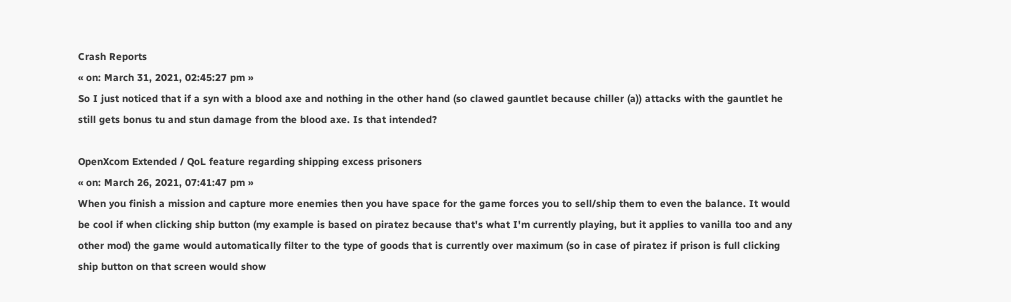Crash Reports
« on: March 31, 2021, 02:45:27 pm »
So I just noticed that if a syn with a blood axe and nothing in the other hand (so clawed gauntlet because chiller (a)) attacks with the gauntlet he still gets bonus tu and stun damage from the blood axe. Is that intended?

OpenXcom Extended / QoL feature regarding shipping excess prisoners
« on: March 26, 2021, 07:41:47 pm »
When you finish a mission and capture more enemies then you have space for the game forces you to sell/ship them to even the balance. It would be cool if when clicking ship button (my example is based on piratez because that's what I'm currently playing, but it applies to vanilla too and any other mod) the game would automatically filter to the type of goods that is currently over maximum (so in case of piratez if prison is full clicking ship button on that screen would show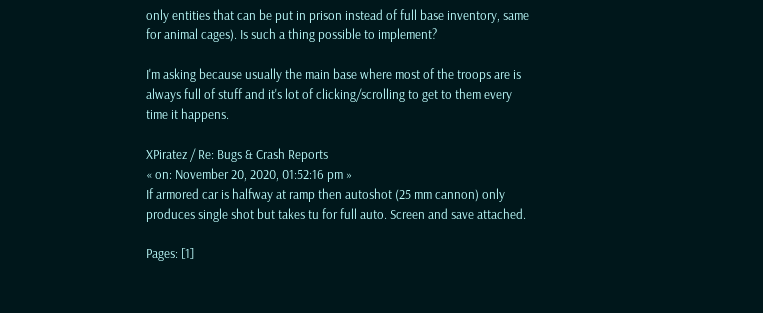only entities that can be put in prison instead of full base inventory, same for animal cages). Is such a thing possible to implement?

I'm asking because usually the main base where most of the troops are is always full of stuff and it's lot of clicking/scrolling to get to them every time it happens.

XPiratez / Re: Bugs & Crash Reports
« on: November 20, 2020, 01:52:16 pm »
If armored car is halfway at ramp then autoshot (25 mm cannon) only produces single shot but takes tu for full auto. Screen and save attached.

Pages: [1]